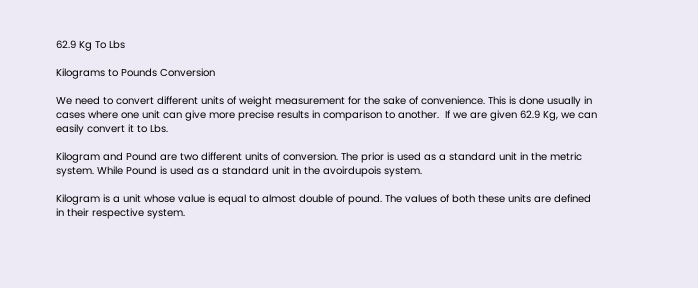62.9 Kg To Lbs

Kilograms to Pounds Conversion

We need to convert different units of weight measurement for the sake of convenience. This is done usually in cases where one unit can give more precise results in comparison to another.  If we are given 62.9 Kg, we can easily convert it to Lbs.

Kilogram and Pound are two different units of conversion. The prior is used as a standard unit in the metric system. While Pound is used as a standard unit in the avoirdupois system.

Kilogram is a unit whose value is equal to almost double of pound. The values of both these units are defined in their respective system.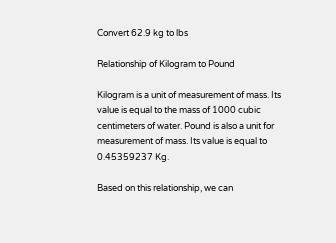Convert 62.9 kg to lbs

Relationship of Kilogram to Pound

Kilogram is a unit of measurement of mass. Its value is equal to the mass of 1000 cubic centimeters of water. Pound is also a unit for measurement of mass. Its value is equal to 0.45359237 Kg.

Based on this relationship, we can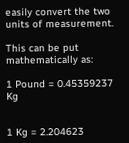easily convert the two units of measurement.

This can be put mathematically as:

1 Pound = 0.45359237 Kg


1 Kg = 2.204623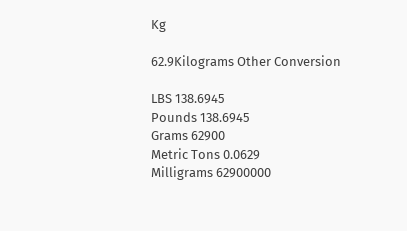Kg

62.9Kilograms Other Conversion

LBS 138.6945
Pounds 138.6945
Grams 62900
Metric Tons 0.0629
Milligrams 62900000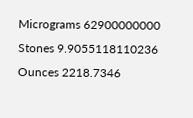Micrograms 62900000000
Stones 9.9055118110236
Ounces 2218.7346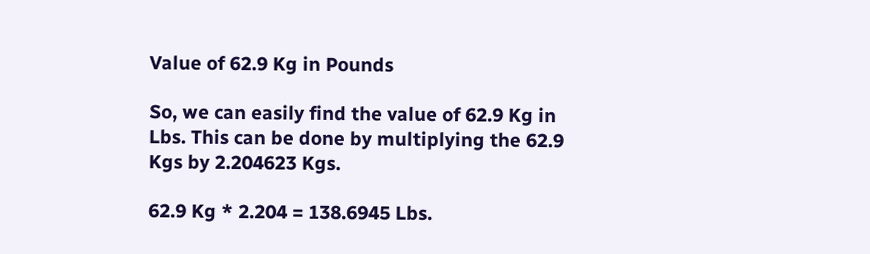Value of 62.9 Kg in Pounds

So, we can easily find the value of 62.9 Kg in Lbs. This can be done by multiplying the 62.9 Kgs by 2.204623 Kgs.

62.9 Kg * 2.204 = 138.6945 Lbs.